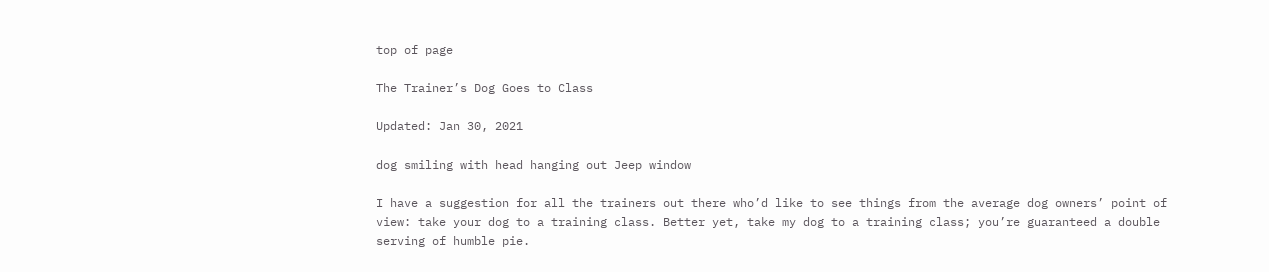top of page

The Trainer’s Dog Goes to Class

Updated: Jan 30, 2021

dog smiling with head hanging out Jeep window

I have a suggestion for all the trainers out there who’d like to see things from the average dog owners’ point of view: take your dog to a training class. Better yet, take my dog to a training class; you’re guaranteed a double serving of humble pie.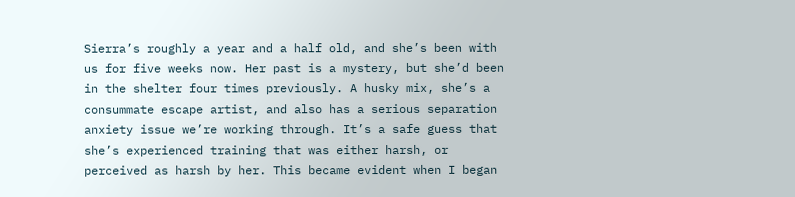Sierra’s roughly a year and a half old, and she’s been with us for five weeks now. Her past is a mystery, but she’d been in the shelter four times previously. A husky mix, she’s a consummate escape artist, and also has a serious separation anxiety issue we’re working through. It’s a safe guess that she’s experienced training that was either harsh, or perceived as harsh by her. This became evident when I began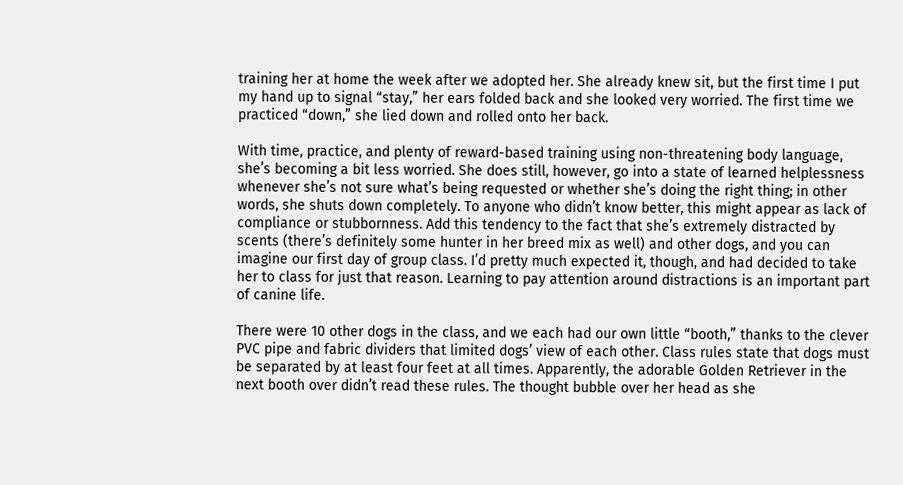training her at home the week after we adopted her. She already knew sit, but the first time I put my hand up to signal “stay,” her ears folded back and she looked very worried. The first time we practiced “down,” she lied down and rolled onto her back.

With time, practice, and plenty of reward-based training using non-threatening body language, she’s becoming a bit less worried. She does still, however, go into a state of learned helplessness whenever she’s not sure what’s being requested or whether she’s doing the right thing; in other words, she shuts down completely. To anyone who didn’t know better, this might appear as lack of compliance or stubbornness. Add this tendency to the fact that she’s extremely distracted by scents (there’s definitely some hunter in her breed mix as well) and other dogs, and you can imagine our first day of group class. I’d pretty much expected it, though, and had decided to take her to class for just that reason. Learning to pay attention around distractions is an important part of canine life.

There were 10 other dogs in the class, and we each had our own little “booth,” thanks to the clever PVC pipe and fabric dividers that limited dogs’ view of each other. Class rules state that dogs must be separated by at least four feet at all times. Apparently, the adorable Golden Retriever in the next booth over didn’t read these rules. The thought bubble over her head as she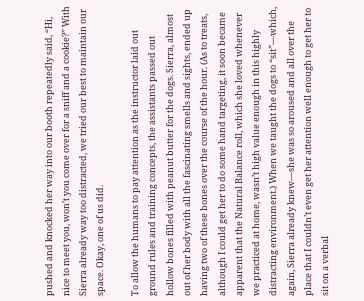pushed and knocked her way into our booth repeatedly said, “Hi, nice to meet you, won’t you come over for a sniff and a cookie?” With Sierra already way too distracted, we tried our best to maintain our space. Okay, one of us did.

To allow the humans to pay attention as the instructor laid out ground rules and training concepts, the assistants passed out hollow bones filled with peanut butter for the dogs. Sierra, almost out of her body with all the fascinating smells and sights, ended up having two of these bones over the course of the hour. (As to treats, although I could get her to do some hand targeting, it soon became apparent that the Natural Balance roll, which she loved whenever we practiced at home, wasn’t high value enough in this highly distracting environment.) When we taught the dogs to “sit”—which, again, Sierra already knew—she was so aroused and all over the place that I couldn’t even get her attention well enough to get her to sit on a verbal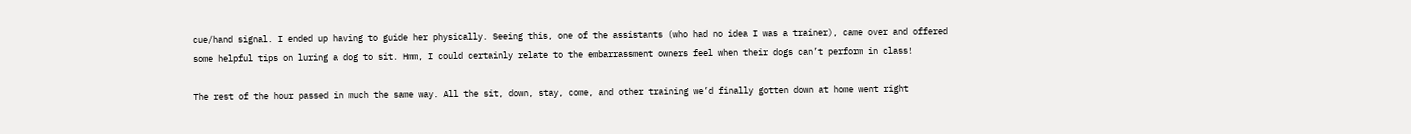cue/hand signal. I ended up having to guide her physically. Seeing this, one of the assistants (who had no idea I was a trainer), came over and offered some helpful tips on luring a dog to sit. Hmm, I could certainly relate to the embarrassment owners feel when their dogs can’t perform in class!

The rest of the hour passed in much the same way. All the sit, down, stay, come, and other training we’d finally gotten down at home went right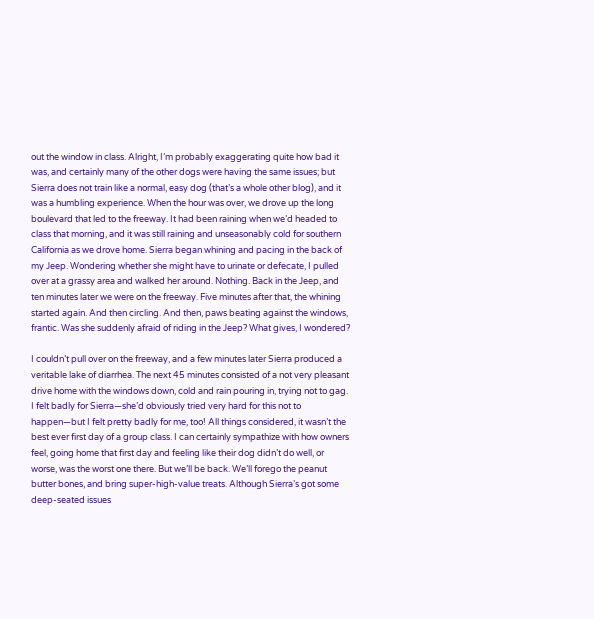out the window in class. Alright, I’m probably exaggerating quite how bad it was, and certainly many of the other dogs were having the same issues; but Sierra does not train like a normal, easy dog (that’s a whole other blog), and it was a humbling experience. When the hour was over, we drove up the long boulevard that led to the freeway. It had been raining when we’d headed to class that morning, and it was still raining and unseasonably cold for southern California as we drove home. Sierra began whining and pacing in the back of my Jeep. Wondering whether she might have to urinate or defecate, I pulled over at a grassy area and walked her around. Nothing. Back in the Jeep, and ten minutes later we were on the freeway. Five minutes after that, the whining started again. And then circling. And then, paws beating against the windows, frantic. Was she suddenly afraid of riding in the Jeep? What gives, I wondered?

I couldn’t pull over on the freeway, and a few minutes later Sierra produced a veritable lake of diarrhea. The next 45 minutes consisted of a not very pleasant drive home with the windows down, cold and rain pouring in, trying not to gag. I felt badly for Sierra—she’d obviously tried very hard for this not to happen—but I felt pretty badly for me, too! All things considered, it wasn’t the best ever first day of a group class. I can certainly sympathize with how owners feel, going home that first day and feeling like their dog didn’t do well, or worse, was the worst one there. But we’ll be back. We’ll forego the peanut butter bones, and bring super-high-value treats. Although Sierra’s got some deep-seated issues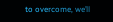to overcome, we’ll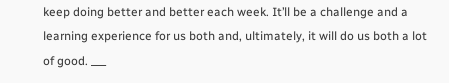keep doing better and better each week. It’ll be a challenge and a learning experience for us both and, ultimately, it will do us both a lot of good. ___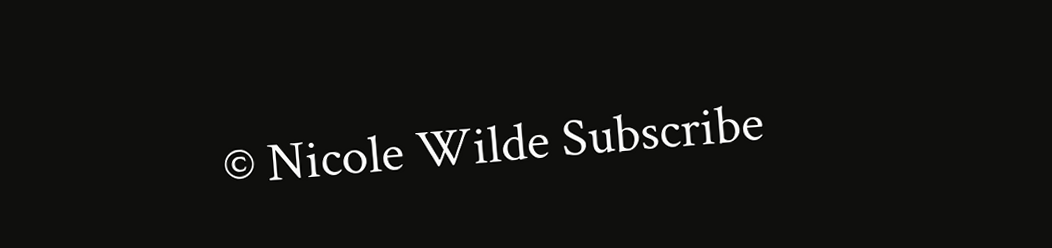© Nicole Wilde Subscribe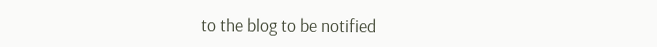to the blog to be notified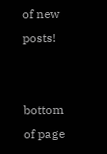of new posts!


bottom of page